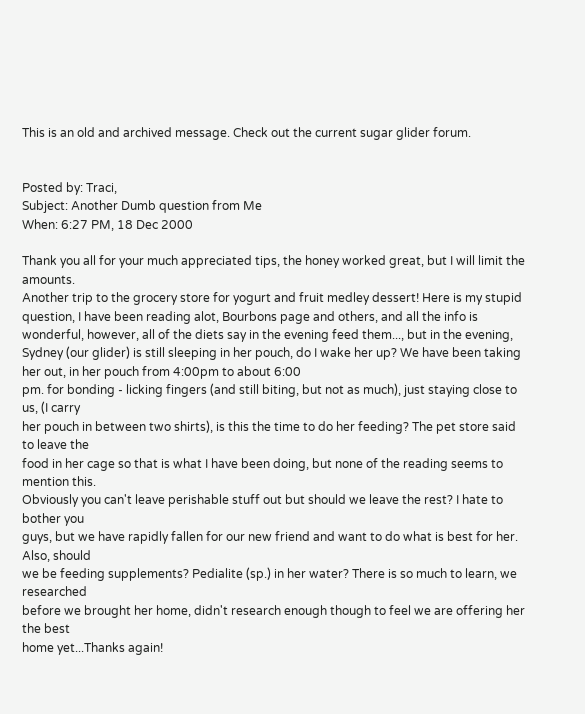This is an old and archived message. Check out the current sugar glider forum.


Posted by: Traci,
Subject: Another Dumb question from Me
When: 6:27 PM, 18 Dec 2000

Thank you all for your much appreciated tips, the honey worked great, but I will limit the amounts.
Another trip to the grocery store for yogurt and fruit medley dessert! Here is my stupid question, I have been reading alot, Bourbons page and others, and all the info is wonderful, however, all of the diets say in the evening feed them..., but in the evening, Sydney (our glider) is still sleeping in her pouch, do I wake her up? We have been taking her out, in her pouch from 4:00pm to about 6:00
pm. for bonding - licking fingers (and still biting, but not as much), just staying close to us, (I carry
her pouch in between two shirts), is this the time to do her feeding? The pet store said to leave the
food in her cage so that is what I have been doing, but none of the reading seems to mention this.
Obviously you can't leave perishable stuff out but should we leave the rest? I hate to bother you
guys, but we have rapidly fallen for our new friend and want to do what is best for her. Also, should
we be feeding supplements? Pedialite (sp.) in her water? There is so much to learn, we researched
before we brought her home, didn't research enough though to feel we are offering her the best
home yet...Thanks again!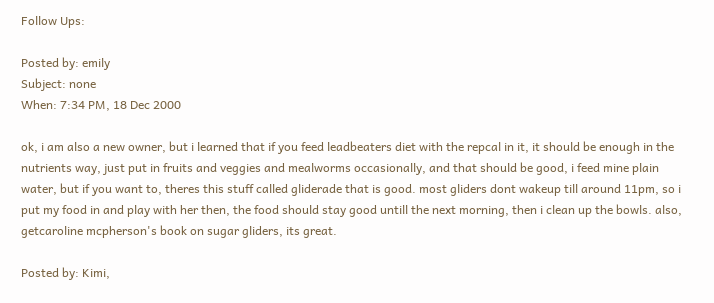Follow Ups:

Posted by: emily
Subject: none
When: 7:34 PM, 18 Dec 2000

ok, i am also a new owner, but i learned that if you feed leadbeaters diet with the repcal in it, it should be enough in the nutrients way, just put in fruits and veggies and mealworms occasionally, and that should be good, i feed mine plain water, but if you want to, theres this stuff called gliderade that is good. most gliders dont wakeup till around 11pm, so i put my food in and play with her then, the food should stay good untill the next morning, then i clean up the bowls. also, getcaroline mcpherson's book on sugar gliders, its great.

Posted by: Kimi,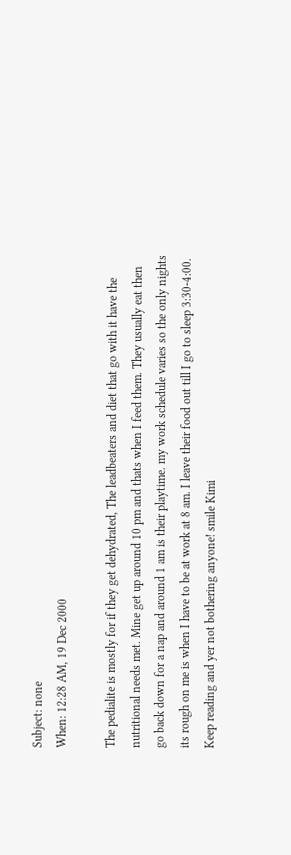Subject: none
When: 12:28 AM, 19 Dec 2000

The pedialite is mostly for if they get dehydrated, The leadbeaters and diet that go with it have the nutritional needs met. Mine get up around 10 pm and thats when I feed them. They usually eat then go back down for a nap and around 1 am is their playtime. my work schedule varies so the only nights its rough on me is when I have to be at work at 8 am. I leave their food out till I go to sleep 3:30-4:00. Keep reading and yer not bothering anyone! smile Kimi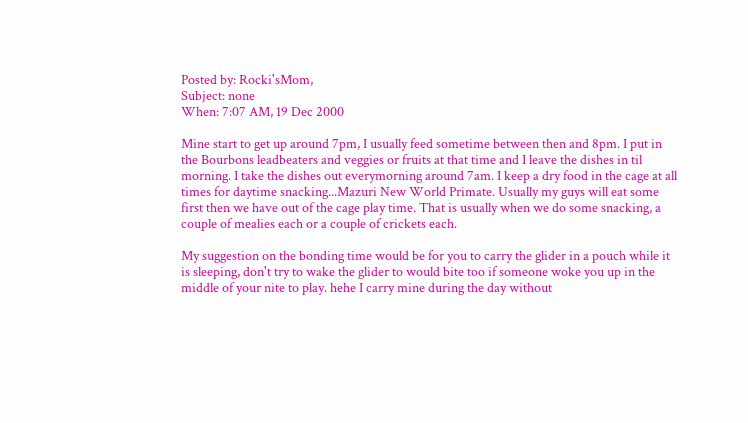Posted by: Rocki'sMom,
Subject: none
When: 7:07 AM, 19 Dec 2000

Mine start to get up around 7pm, I usually feed sometime between then and 8pm. I put in the Bourbons leadbeaters and veggies or fruits at that time and I leave the dishes in til morning. I take the dishes out everymorning around 7am. I keep a dry food in the cage at all times for daytime snacking...Mazuri New World Primate. Usually my guys will eat some first then we have out of the cage play time. That is usually when we do some snacking, a couple of mealies each or a couple of crickets each.

My suggestion on the bonding time would be for you to carry the glider in a pouch while it is sleeping, don't try to wake the glider to would bite too if someone woke you up in the middle of your nite to play. hehe I carry mine during the day without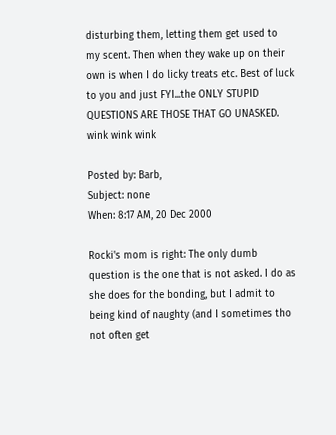disturbing them, letting them get used to my scent. Then when they wake up on their own is when I do licky treats etc. Best of luck to you and just FYI...the ONLY STUPID QUESTIONS ARE THOSE THAT GO UNASKED. wink wink wink

Posted by: Barb,
Subject: none
When: 8:17 AM, 20 Dec 2000

Rocki's mom is right: The only dumb question is the one that is not asked. I do as she does for the bonding, but I admit to being kind of naughty (and I sometimes tho not often get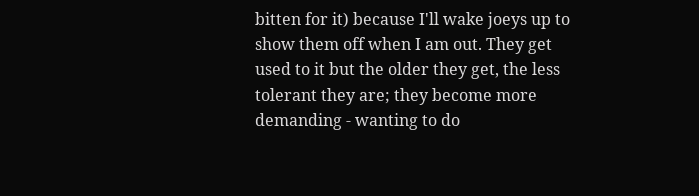bitten for it) because I'll wake joeys up to show them off when I am out. They get used to it but the older they get, the less tolerant they are; they become more demanding - wanting to do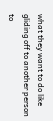what they want to do like gliding off to another person to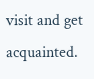visit and get acquainted.